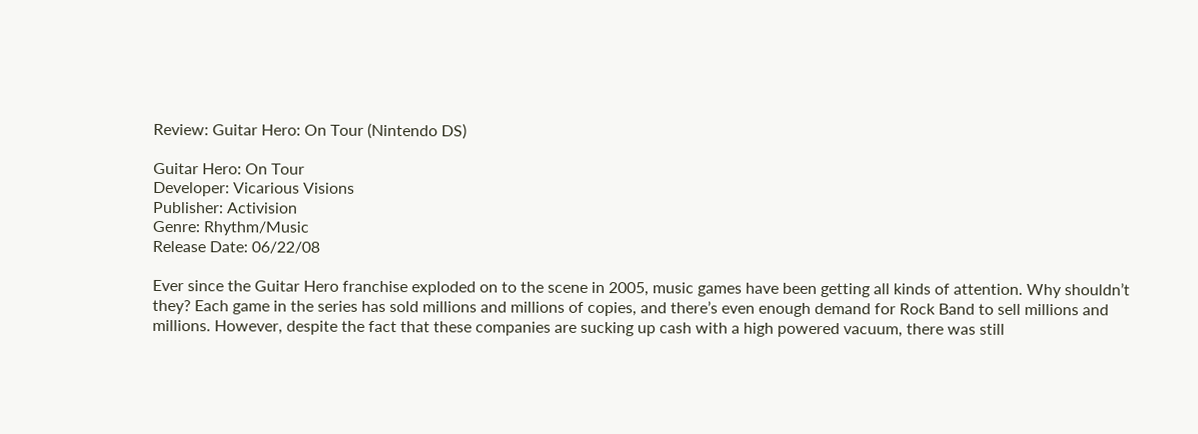Review: Guitar Hero: On Tour (Nintendo DS)

Guitar Hero: On Tour
Developer: Vicarious Visions
Publisher: Activision
Genre: Rhythm/Music
Release Date: 06/22/08

Ever since the Guitar Hero franchise exploded on to the scene in 2005, music games have been getting all kinds of attention. Why shouldn’t they? Each game in the series has sold millions and millions of copies, and there’s even enough demand for Rock Band to sell millions and millions. However, despite the fact that these companies are sucking up cash with a high powered vacuum, there was still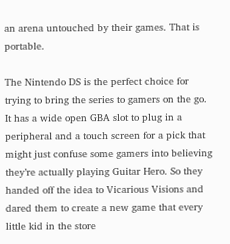an arena untouched by their games. That is portable.

The Nintendo DS is the perfect choice for trying to bring the series to gamers on the go. It has a wide open GBA slot to plug in a peripheral and a touch screen for a pick that might just confuse some gamers into believing they’re actually playing Guitar Hero. So they handed off the idea to Vicarious Visions and dared them to create a new game that every little kid in the store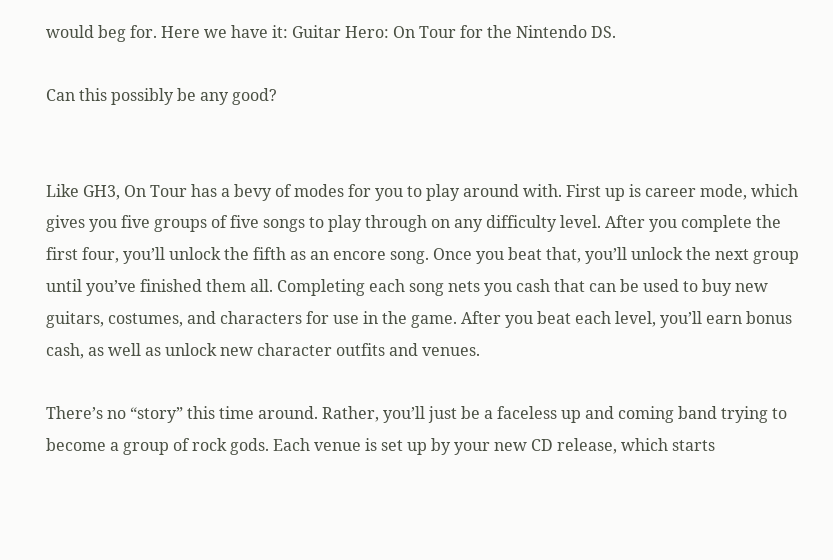would beg for. Here we have it: Guitar Hero: On Tour for the Nintendo DS.

Can this possibly be any good?


Like GH3, On Tour has a bevy of modes for you to play around with. First up is career mode, which gives you five groups of five songs to play through on any difficulty level. After you complete the first four, you’ll unlock the fifth as an encore song. Once you beat that, you’ll unlock the next group until you’ve finished them all. Completing each song nets you cash that can be used to buy new guitars, costumes, and characters for use in the game. After you beat each level, you’ll earn bonus cash, as well as unlock new character outfits and venues.

There’s no “story” this time around. Rather, you’ll just be a faceless up and coming band trying to become a group of rock gods. Each venue is set up by your new CD release, which starts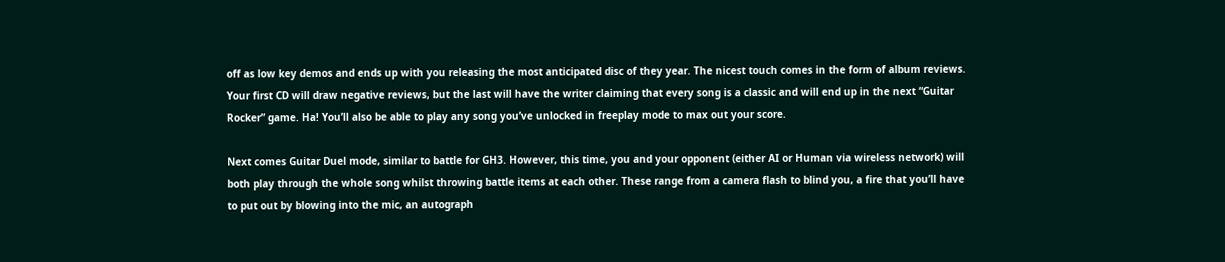off as low key demos and ends up with you releasing the most anticipated disc of they year. The nicest touch comes in the form of album reviews. Your first CD will draw negative reviews, but the last will have the writer claiming that every song is a classic and will end up in the next “Guitar Rocker” game. Ha! You’ll also be able to play any song you’ve unlocked in freeplay mode to max out your score.

Next comes Guitar Duel mode, similar to battle for GH3. However, this time, you and your opponent (either AI or Human via wireless network) will both play through the whole song whilst throwing battle items at each other. These range from a camera flash to blind you, a fire that you’ll have to put out by blowing into the mic, an autograph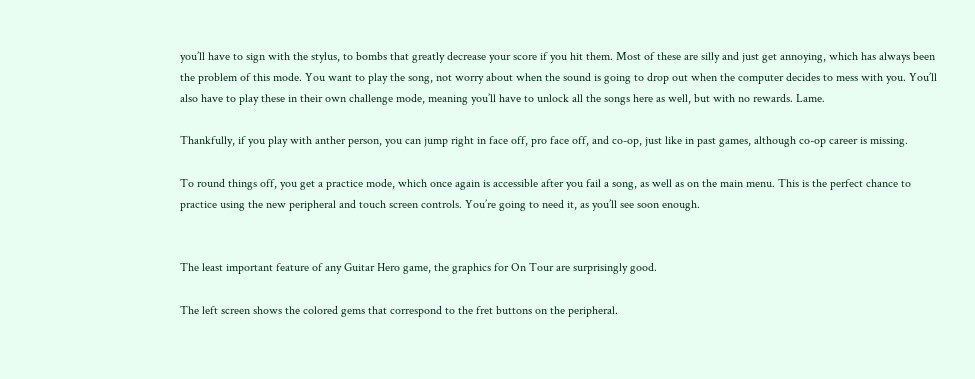you’ll have to sign with the stylus, to bombs that greatly decrease your score if you hit them. Most of these are silly and just get annoying, which has always been the problem of this mode. You want to play the song, not worry about when the sound is going to drop out when the computer decides to mess with you. You’ll also have to play these in their own challenge mode, meaning you’ll have to unlock all the songs here as well, but with no rewards. Lame.

Thankfully, if you play with anther person, you can jump right in face off, pro face off, and co-op, just like in past games, although co-op career is missing.

To round things off, you get a practice mode, which once again is accessible after you fail a song, as well as on the main menu. This is the perfect chance to practice using the new peripheral and touch screen controls. You’re going to need it, as you’ll see soon enough.


The least important feature of any Guitar Hero game, the graphics for On Tour are surprisingly good.

The left screen shows the colored gems that correspond to the fret buttons on the peripheral.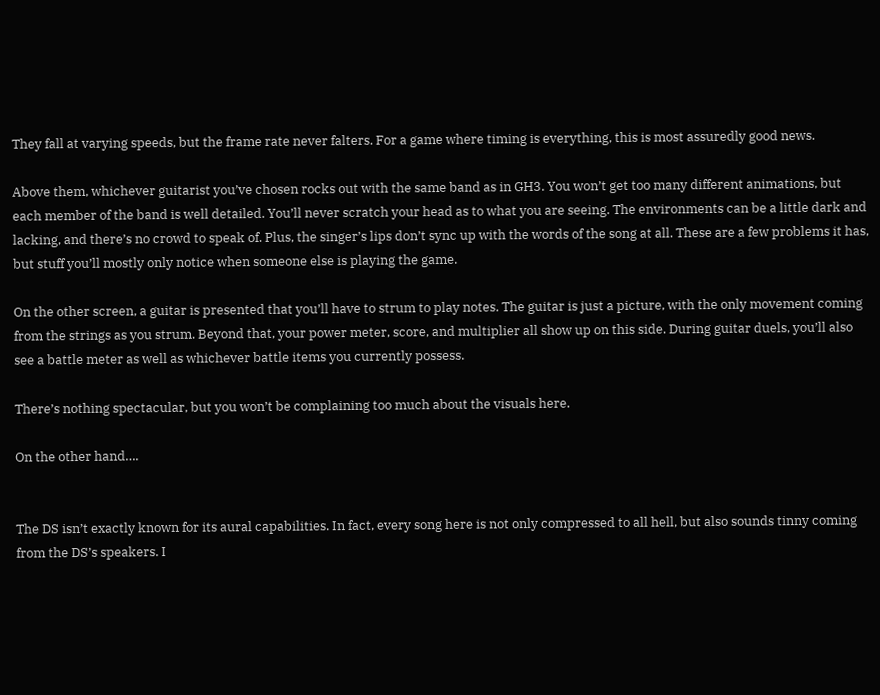They fall at varying speeds, but the frame rate never falters. For a game where timing is everything, this is most assuredly good news.

Above them, whichever guitarist you’ve chosen rocks out with the same band as in GH3. You won’t get too many different animations, but each member of the band is well detailed. You’ll never scratch your head as to what you are seeing. The environments can be a little dark and lacking, and there’s no crowd to speak of. Plus, the singer’s lips don’t sync up with the words of the song at all. These are a few problems it has, but stuff you’ll mostly only notice when someone else is playing the game.

On the other screen, a guitar is presented that you’ll have to strum to play notes. The guitar is just a picture, with the only movement coming from the strings as you strum. Beyond that, your power meter, score, and multiplier all show up on this side. During guitar duels, you’ll also see a battle meter as well as whichever battle items you currently possess.

There’s nothing spectacular, but you won’t be complaining too much about the visuals here.

On the other hand….


The DS isn’t exactly known for its aural capabilities. In fact, every song here is not only compressed to all hell, but also sounds tinny coming from the DS’s speakers. I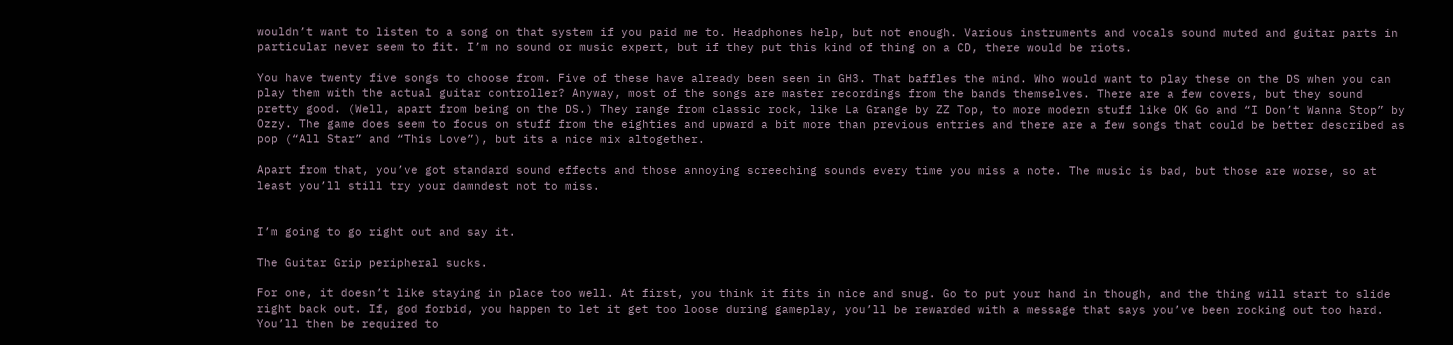wouldn’t want to listen to a song on that system if you paid me to. Headphones help, but not enough. Various instruments and vocals sound muted and guitar parts in particular never seem to fit. I’m no sound or music expert, but if they put this kind of thing on a CD, there would be riots.

You have twenty five songs to choose from. Five of these have already been seen in GH3. That baffles the mind. Who would want to play these on the DS when you can play them with the actual guitar controller? Anyway, most of the songs are master recordings from the bands themselves. There are a few covers, but they sound pretty good. (Well, apart from being on the DS.) They range from classic rock, like La Grange by ZZ Top, to more modern stuff like OK Go and “I Don’t Wanna Stop” by Ozzy. The game does seem to focus on stuff from the eighties and upward a bit more than previous entries and there are a few songs that could be better described as pop (“All Star” and “This Love”), but its a nice mix altogether.

Apart from that, you’ve got standard sound effects and those annoying screeching sounds every time you miss a note. The music is bad, but those are worse, so at least you’ll still try your damndest not to miss.


I’m going to go right out and say it.

The Guitar Grip peripheral sucks.

For one, it doesn’t like staying in place too well. At first, you think it fits in nice and snug. Go to put your hand in though, and the thing will start to slide right back out. If, god forbid, you happen to let it get too loose during gameplay, you’ll be rewarded with a message that says you’ve been rocking out too hard. You’ll then be required to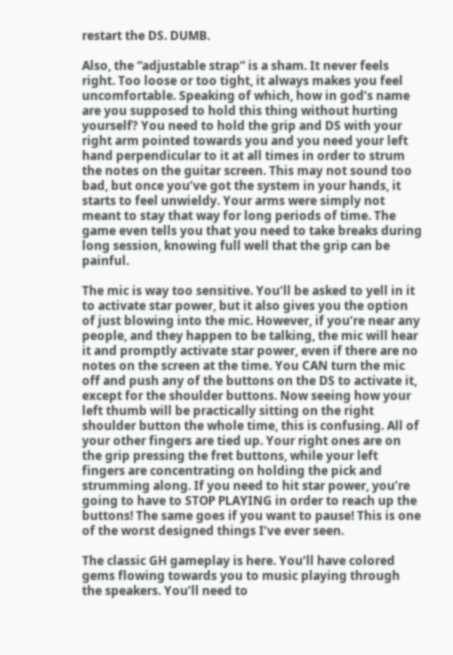restart the DS. DUMB.

Also, the “adjustable strap” is a sham. It never feels right. Too loose or too tight, it always makes you feel uncomfortable. Speaking of which, how in god’s name are you supposed to hold this thing without hurting yourself? You need to hold the grip and DS with your right arm pointed towards you and you need your left hand perpendicular to it at all times in order to strum the notes on the guitar screen. This may not sound too bad, but once you’ve got the system in your hands, it starts to feel unwieldy. Your arms were simply not meant to stay that way for long periods of time. The game even tells you that you need to take breaks during long session, knowing full well that the grip can be painful.

The mic is way too sensitive. You’ll be asked to yell in it to activate star power, but it also gives you the option of just blowing into the mic. However, if you’re near any people, and they happen to be talking, the mic will hear it and promptly activate star power, even if there are no notes on the screen at the time. You CAN turn the mic off and push any of the buttons on the DS to activate it, except for the shoulder buttons. Now seeing how your left thumb will be practically sitting on the right shoulder button the whole time, this is confusing. All of your other fingers are tied up. Your right ones are on the grip pressing the fret buttons, while your left fingers are concentrating on holding the pick and strumming along. If you need to hit star power, you’re going to have to STOP PLAYING in order to reach up the buttons! The same goes if you want to pause! This is one of the worst designed things I’ve ever seen.

The classic GH gameplay is here. You’ll have colored gems flowing towards you to music playing through the speakers. You’ll need to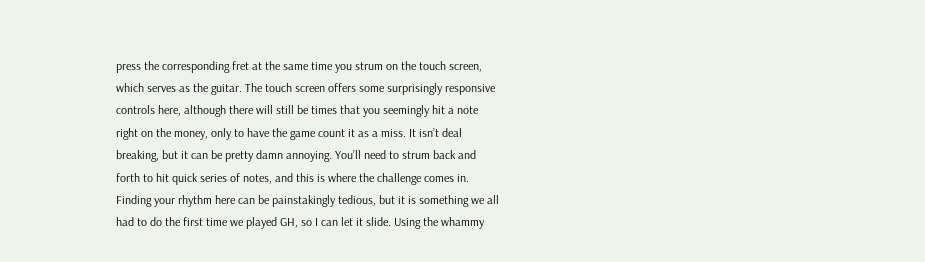press the corresponding fret at the same time you strum on the touch screen, which serves as the guitar. The touch screen offers some surprisingly responsive controls here, although there will still be times that you seemingly hit a note right on the money, only to have the game count it as a miss. It isn’t deal breaking, but it can be pretty damn annoying. You’ll need to strum back and forth to hit quick series of notes, and this is where the challenge comes in. Finding your rhythm here can be painstakingly tedious, but it is something we all had to do the first time we played GH, so I can let it slide. Using the whammy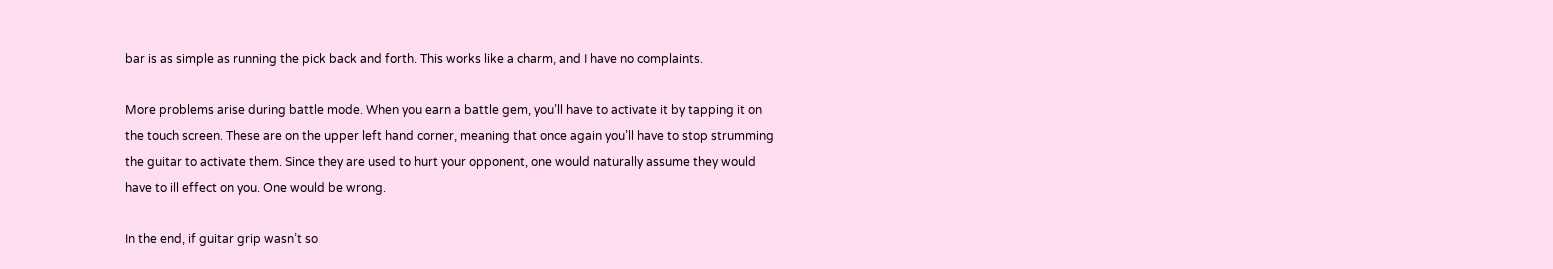bar is as simple as running the pick back and forth. This works like a charm, and I have no complaints.

More problems arise during battle mode. When you earn a battle gem, you’ll have to activate it by tapping it on the touch screen. These are on the upper left hand corner, meaning that once again you’ll have to stop strumming the guitar to activate them. Since they are used to hurt your opponent, one would naturally assume they would have to ill effect on you. One would be wrong.

In the end, if guitar grip wasn’t so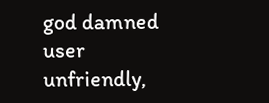god damned user unfriendly,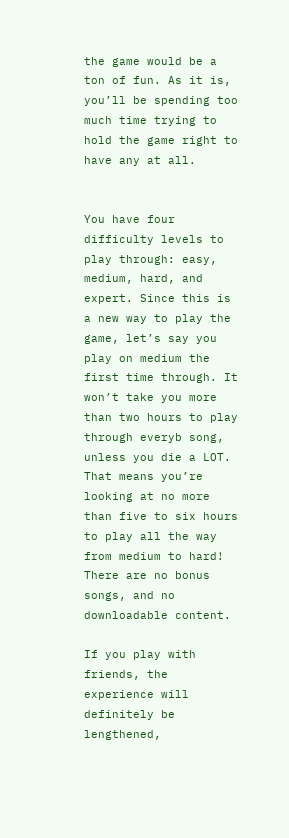the game would be a ton of fun. As it is, you’ll be spending too much time trying to hold the game right to have any at all.


You have four difficulty levels to play through: easy, medium, hard, and expert. Since this is a new way to play the game, let’s say you play on medium the first time through. It won’t take you more than two hours to play through everyb song, unless you die a LOT. That means you’re looking at no more than five to six hours to play all the way from medium to hard! There are no bonus songs, and no downloadable content.

If you play with friends, the experience will definitely be lengthened,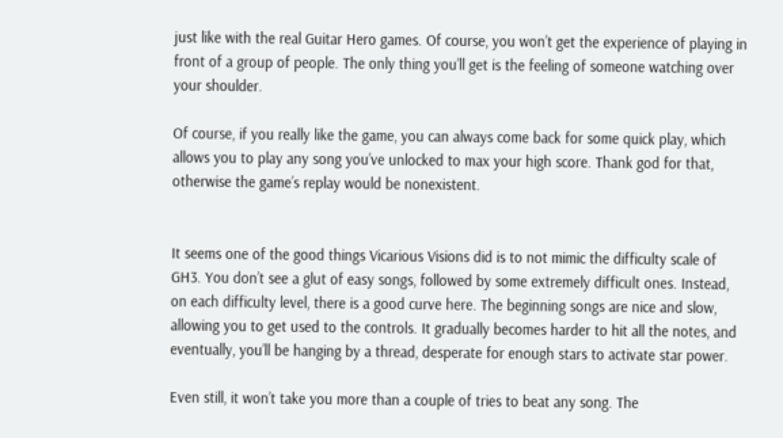just like with the real Guitar Hero games. Of course, you won’t get the experience of playing in front of a group of people. The only thing you’ll get is the feeling of someone watching over your shoulder.

Of course, if you really like the game, you can always come back for some quick play, which allows you to play any song you’ve unlocked to max your high score. Thank god for that, otherwise the game’s replay would be nonexistent.


It seems one of the good things Vicarious Visions did is to not mimic the difficulty scale of GH3. You don’t see a glut of easy songs, followed by some extremely difficult ones. Instead, on each difficulty level, there is a good curve here. The beginning songs are nice and slow, allowing you to get used to the controls. It gradually becomes harder to hit all the notes, and eventually, you’ll be hanging by a thread, desperate for enough stars to activate star power.

Even still, it won’t take you more than a couple of tries to beat any song. The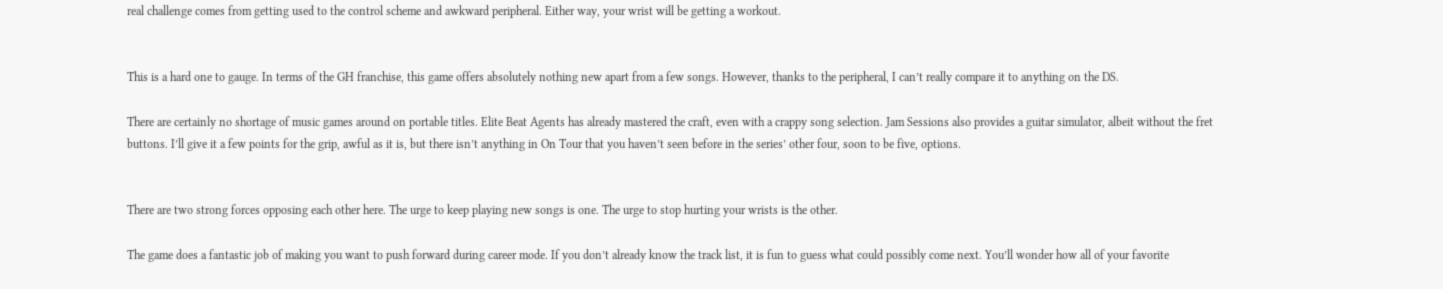real challenge comes from getting used to the control scheme and awkward peripheral. Either way, your wrist will be getting a workout.


This is a hard one to gauge. In terms of the GH franchise, this game offers absolutely nothing new apart from a few songs. However, thanks to the peripheral, I can’t really compare it to anything on the DS.

There are certainly no shortage of music games around on portable titles. Elite Beat Agents has already mastered the craft, even with a crappy song selection. Jam Sessions also provides a guitar simulator, albeit without the fret buttons. I’ll give it a few points for the grip, awful as it is, but there isn’t anything in On Tour that you haven’t seen before in the series’ other four, soon to be five, options.


There are two strong forces opposing each other here. The urge to keep playing new songs is one. The urge to stop hurting your wrists is the other.

The game does a fantastic job of making you want to push forward during career mode. If you don’t already know the track list, it is fun to guess what could possibly come next. You’ll wonder how all of your favorite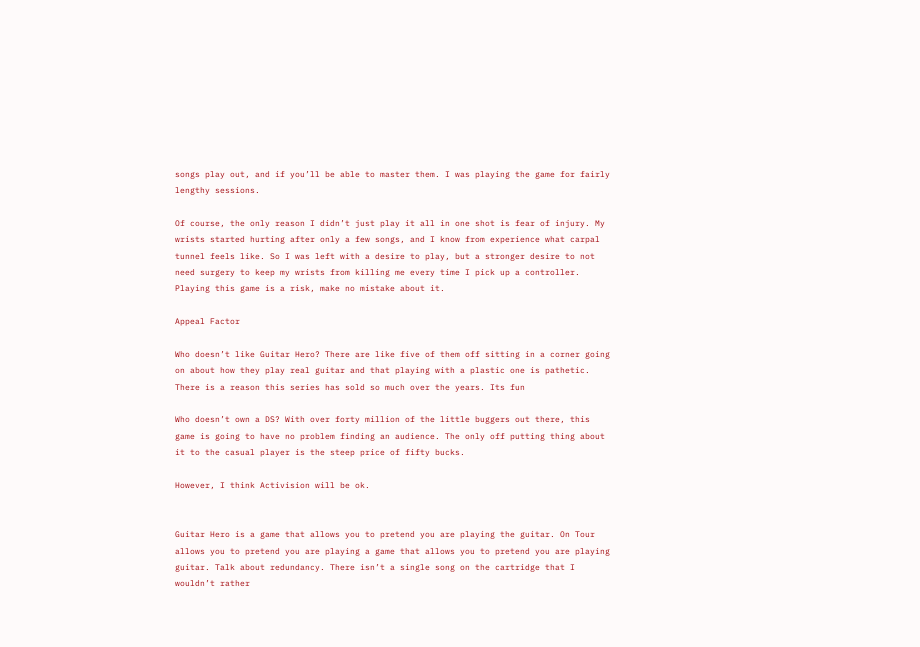songs play out, and if you’ll be able to master them. I was playing the game for fairly lengthy sessions.

Of course, the only reason I didn’t just play it all in one shot is fear of injury. My wrists started hurting after only a few songs, and I know from experience what carpal tunnel feels like. So I was left with a desire to play, but a stronger desire to not need surgery to keep my wrists from killing me every time I pick up a controller. Playing this game is a risk, make no mistake about it.

Appeal Factor

Who doesn’t like Guitar Hero? There are like five of them off sitting in a corner going on about how they play real guitar and that playing with a plastic one is pathetic. There is a reason this series has sold so much over the years. Its fun

Who doesn’t own a DS? With over forty million of the little buggers out there, this game is going to have no problem finding an audience. The only off putting thing about it to the casual player is the steep price of fifty bucks.

However, I think Activision will be ok.


Guitar Hero is a game that allows you to pretend you are playing the guitar. On Tour allows you to pretend you are playing a game that allows you to pretend you are playing guitar. Talk about redundancy. There isn’t a single song on the cartridge that I wouldn’t rather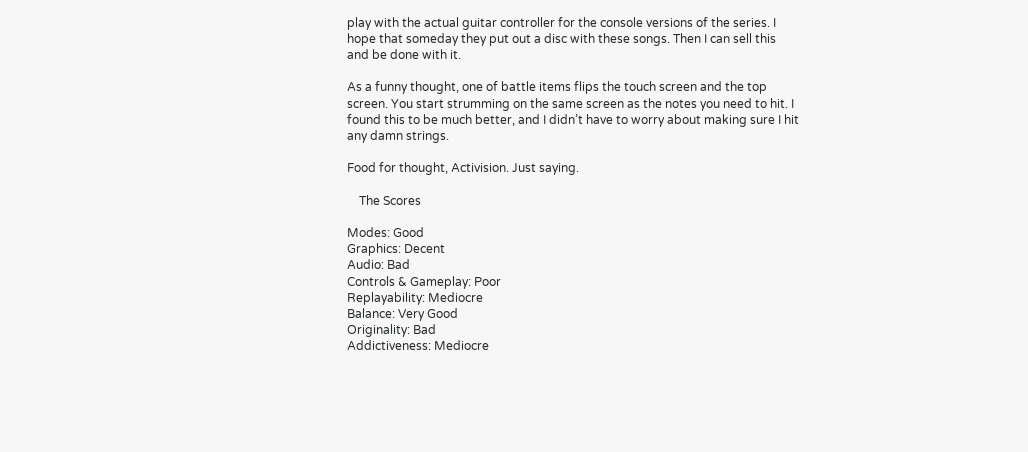play with the actual guitar controller for the console versions of the series. I hope that someday they put out a disc with these songs. Then I can sell this and be done with it.

As a funny thought, one of battle items flips the touch screen and the top screen. You start strumming on the same screen as the notes you need to hit. I found this to be much better, and I didn’t have to worry about making sure I hit any damn strings.

Food for thought, Activision. Just saying.

    The Scores

Modes: Good
Graphics: Decent
Audio: Bad
Controls & Gameplay: Poor
Replayability: Mediocre
Balance: Very Good
Originality: Bad
Addictiveness: Mediocre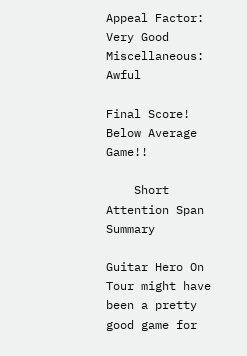Appeal Factor: Very Good
Miscellaneous: Awful

Final Score! Below Average Game!!

    Short Attention Span Summary

Guitar Hero On Tour might have been a pretty good game for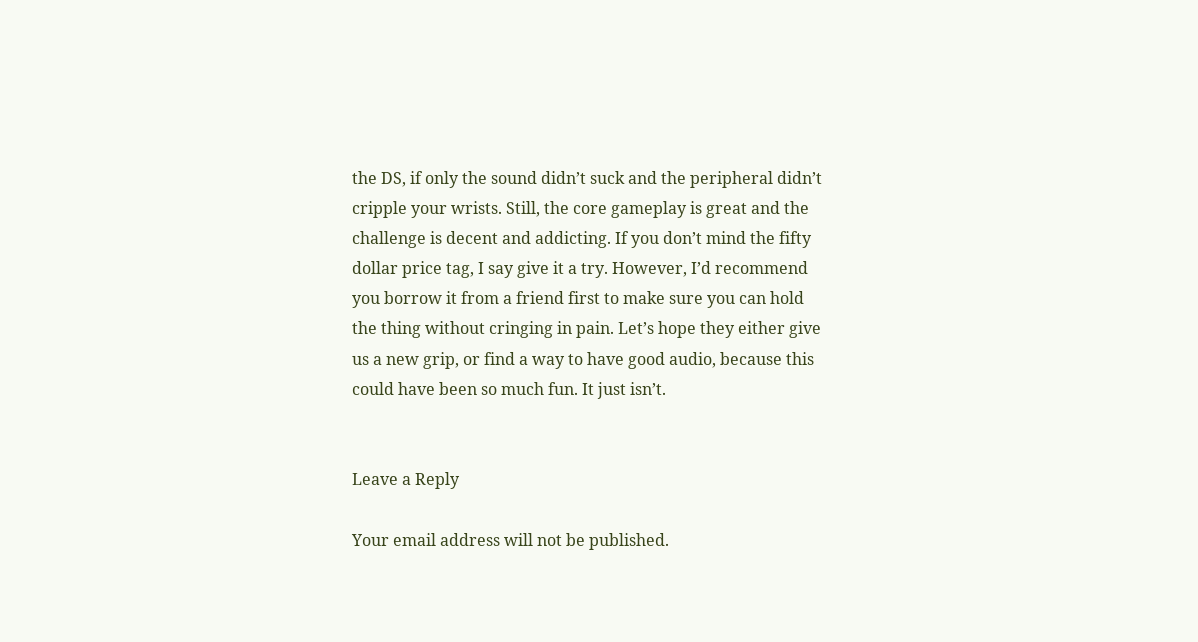the DS, if only the sound didn’t suck and the peripheral didn’t cripple your wrists. Still, the core gameplay is great and the challenge is decent and addicting. If you don’t mind the fifty dollar price tag, I say give it a try. However, I’d recommend you borrow it from a friend first to make sure you can hold the thing without cringing in pain. Let’s hope they either give us a new grip, or find a way to have good audio, because this could have been so much fun. It just isn’t.


Leave a Reply

Your email address will not be published.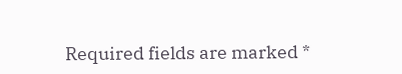Required fields are marked *